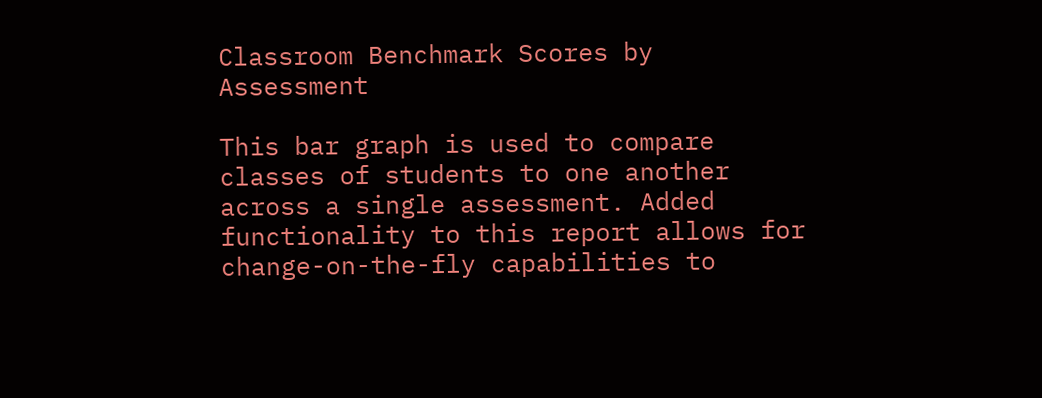Classroom Benchmark Scores by Assessment

This bar graph is used to compare classes of students to one another across a single assessment. Added functionality to this report allows for change-on-the-fly capabilities to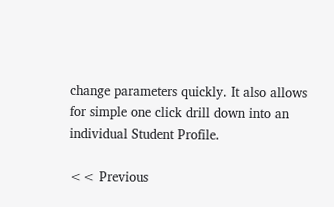change parameters quickly. It also allows for simple one click drill down into an individual Student Profile.

<< Previous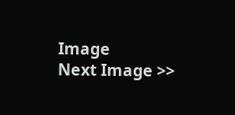Image                                                                                                                                                                                                                                                                                               Next Image >>